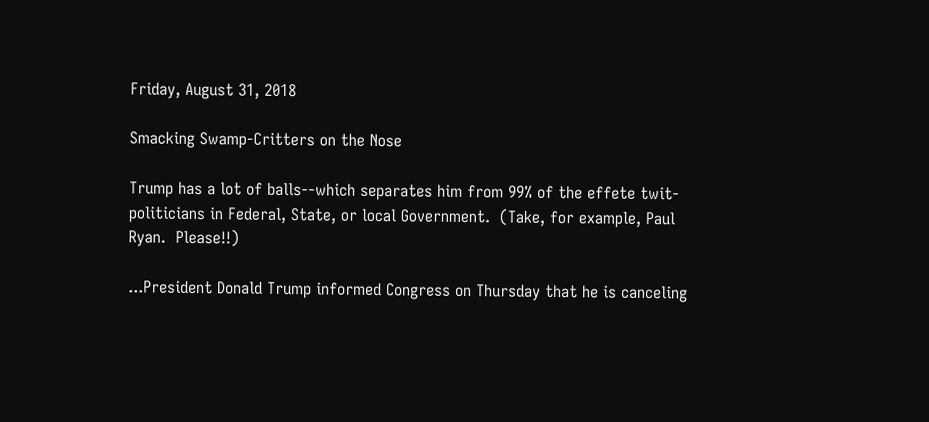Friday, August 31, 2018

Smacking Swamp-Critters on the Nose

Trump has a lot of balls--which separates him from 99% of the effete twit-politicians in Federal, State, or local Government.  (Take, for example, Paul Ryan.  Please!!)

...President Donald Trump informed Congress on Thursday that he is canceling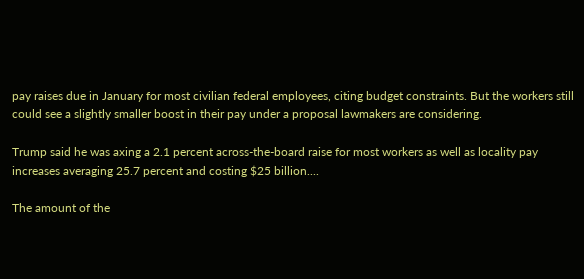pay raises due in January for most civilian federal employees, citing budget constraints. But the workers still could see a slightly smaller boost in their pay under a proposal lawmakers are considering.

Trump said he was axing a 2.1 percent across-the-board raise for most workers as well as locality pay increases averaging 25.7 percent and costing $25 billion....

The amount of the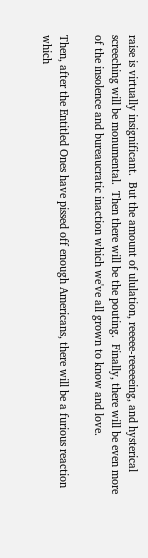raise is virtually insignificant.  But the amount of ululation, reeeee-reeeeeing, and hysterical screeching will be monumental.  Then there will be the pouting.  Finally, there will be even more of the insolence and bureaucratic inaction which we've all grown to know and love.

Then, after the Entitled Ones have pissed off enough Americans, there will be a furious reaction which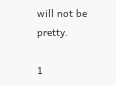will not be pretty.

1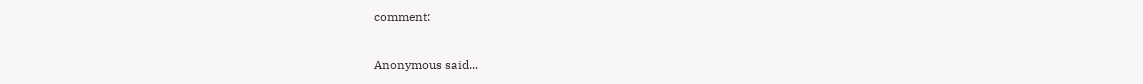comment:

Anonymous said...